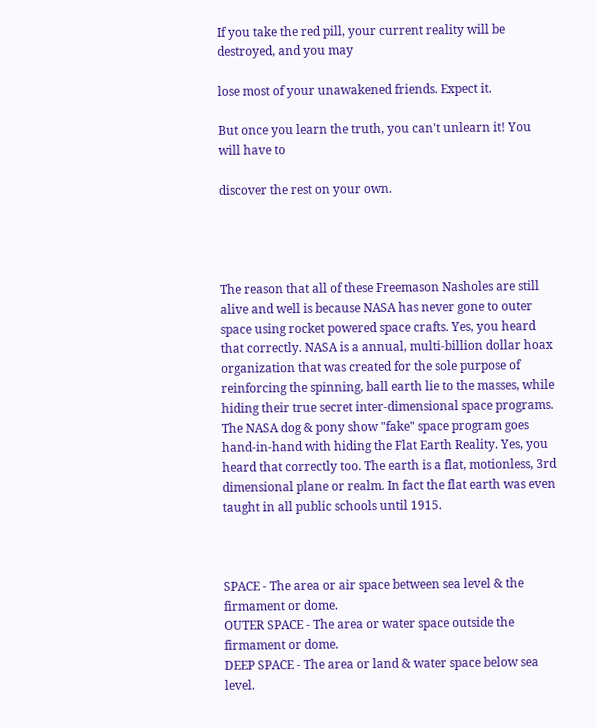If you take the red pill, your current reality will be destroyed, and you may

lose most of your unawakened friends. Expect it.

But once you learn the truth, you can't unlearn it! You will have to

discover the rest on your own.




The reason that all of these Freemason Nasholes are still alive and well is because NASA has never gone to outer space using rocket powered space crafts. Yes, you heard that correctly. NASA is a annual, multi-billion dollar hoax organization that was created for the sole purpose of reinforcing the spinning, ball earth lie to the masses, while hiding their true secret inter-dimensional space programs. The NASA dog & pony show "fake" space program goes hand-in-hand with hiding the Flat Earth Reality. Yes, you heard that correctly too. The earth is a flat, motionless, 3rd dimensional plane or realm. In fact the flat earth was even taught in all public schools until 1915.



SPACE - The area or air space between sea level & the firmament or dome.
OUTER SPACE - The area or water space outside the firmament or dome.
DEEP SPACE - The area or land & water space below sea level.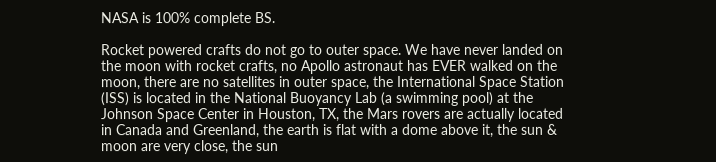NASA is 100% complete BS.

Rocket powered crafts do not go to outer space. We have never landed on the moon with rocket crafts, no Apollo astronaut has EVER walked on the moon, there are no satellites in outer space, the International Space Station (ISS) is located in the National Buoyancy Lab (a swimming pool) at the Johnson Space Center in Houston, TX, the Mars rovers are actually located in Canada and Greenland, the earth is flat with a dome above it, the sun & moon are very close, the sun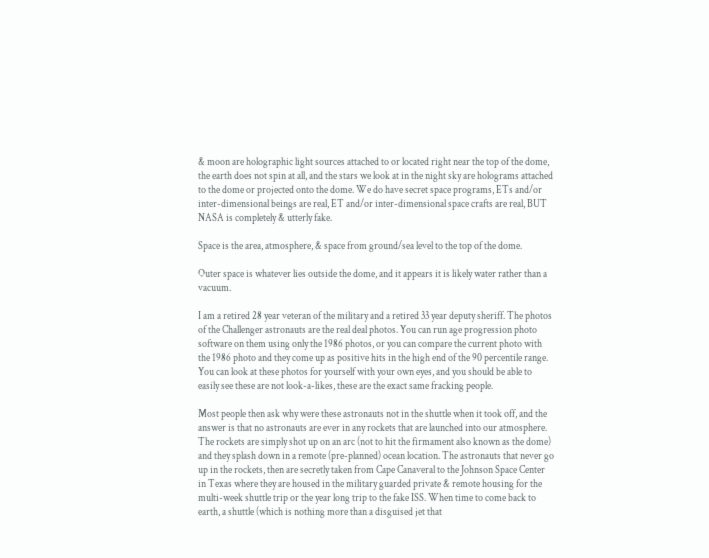& moon are holographic light sources attached to or located right near the top of the dome, the earth does not spin at all, and the stars we look at in the night sky are holograms attached to the dome or projected onto the dome. We do have secret space programs, ETs and/or inter-dimensional beings are real, ET and/or inter-dimensional space crafts are real, BUT NASA is completely & utterly fake.

Space is the area, atmosphere, & space from ground/sea level to the top of the dome.

Outer space is whatever lies outside the dome, and it appears it is likely water rather than a vacuum.

I am a retired 28 year veteran of the military and a retired 33 year deputy sheriff. The photos of the Challenger astronauts are the real deal photos. You can run age progression photo software on them using only the 1986 photos, or you can compare the current photo with the 1986 photo and they come up as positive hits in the high end of the 90 percentile range. You can look at these photos for yourself with your own eyes, and you should be able to easily see these are not look-a-likes, these are the exact same fracking people.

Most people then ask why were these astronauts not in the shuttle when it took off, and the answer is that no astronauts are ever in any rockets that are launched into our atmosphere. The rockets are simply shot up on an arc (not to hit the firmament also known as the dome) and they splash down in a remote (pre-planned) ocean location. The astronauts that never go up in the rockets, then are secretly taken from Cape Canaveral to the Johnson Space Center in Texas where they are housed in the military guarded private & remote housing for the multi-week shuttle trip or the year long trip to the fake ISS. When time to come back to earth, a shuttle (which is nothing more than a disguised jet that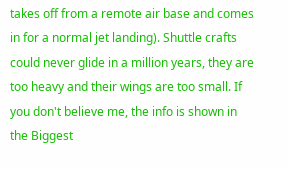takes off from a remote air base and comes in for a normal jet landing). Shuttle crafts could never glide in a million years, they are too heavy and their wings are too small. If you don't believe me, the info is shown in the Biggest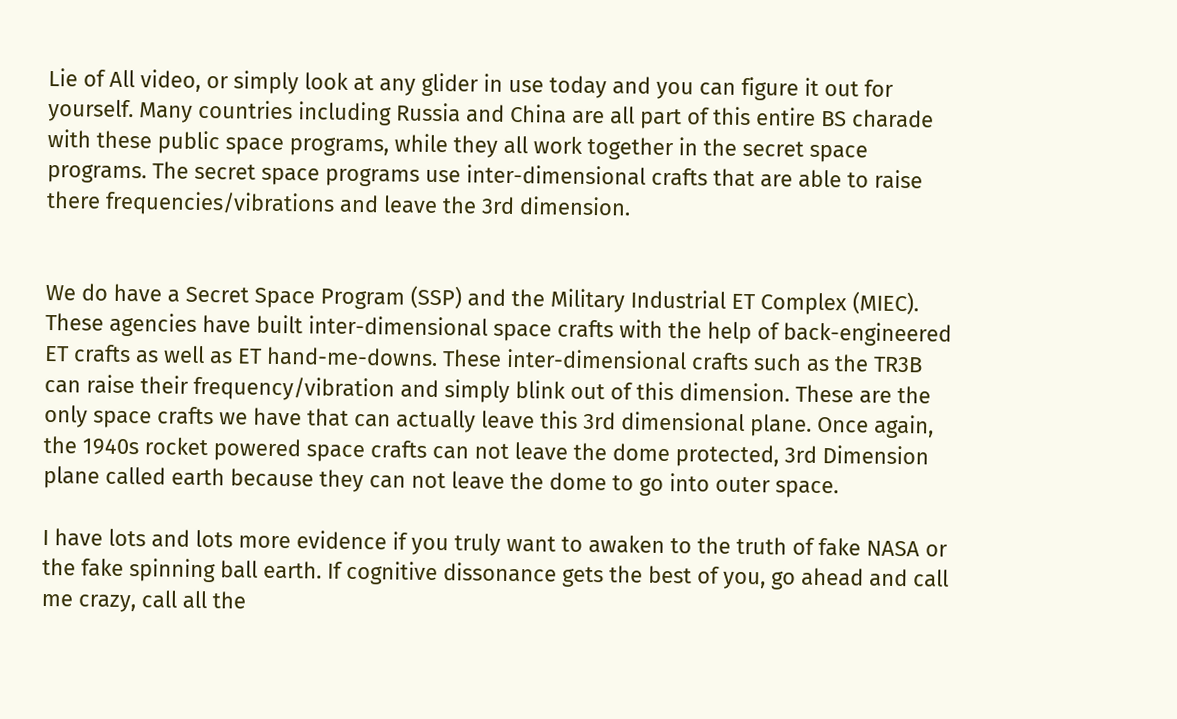Lie of All video, or simply look at any glider in use today and you can figure it out for yourself. Many countries including Russia and China are all part of this entire BS charade with these public space programs, while they all work together in the secret space programs. The secret space programs use inter-dimensional crafts that are able to raise there frequencies/vibrations and leave the 3rd dimension.


We do have a Secret Space Program (SSP) and the Military Industrial ET Complex (MIEC). These agencies have built inter-dimensional space crafts with the help of back-engineered ET crafts as well as ET hand-me-downs. These inter-dimensional crafts such as the TR3B can raise their frequency/vibration and simply blink out of this dimension. These are the only space crafts we have that can actually leave this 3rd dimensional plane. Once again, the 1940s rocket powered space crafts can not leave the dome protected, 3rd Dimension plane called earth because they can not leave the dome to go into outer space.

I have lots and lots more evidence if you truly want to awaken to the truth of fake NASA or the fake spinning ball earth. If cognitive dissonance gets the best of you, go ahead and call me crazy, call all the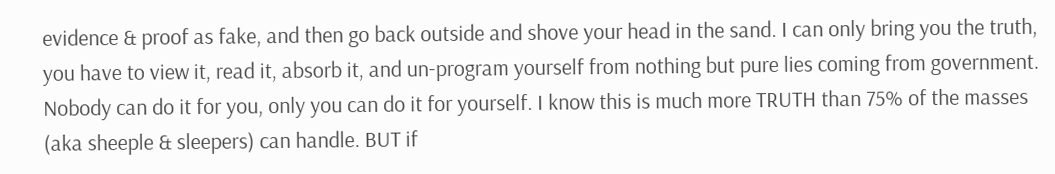evidence & proof as fake, and then go back outside and shove your head in the sand. I can only bring you the truth, you have to view it, read it, absorb it, and un-program yourself from nothing but pure lies coming from government. Nobody can do it for you, only you can do it for yourself. I know this is much more TRUTH than 75% of the masses (aka sheeple & sleepers) can handle. BUT if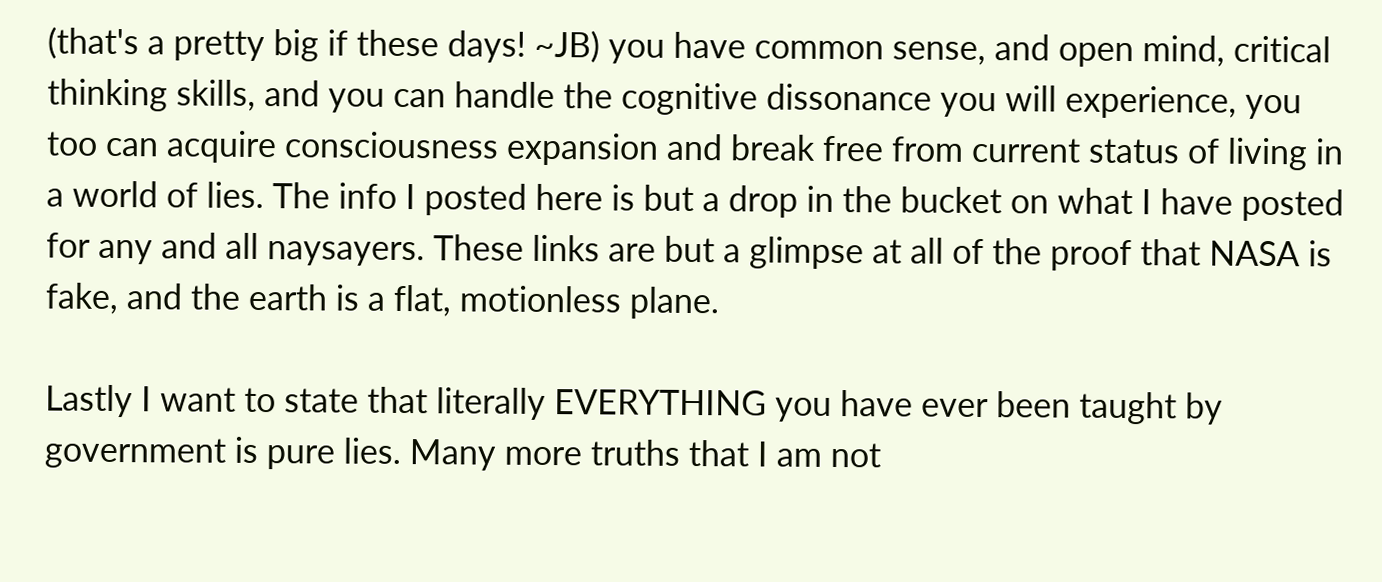(that's a pretty big if these days! ~JB) you have common sense, and open mind, critical thinking skills, and you can handle the cognitive dissonance you will experience, you too can acquire consciousness expansion and break free from current status of living in a world of lies. The info I posted here is but a drop in the bucket on what I have posted for any and all naysayers. These links are but a glimpse at all of the proof that NASA is fake, and the earth is a flat, motionless plane.

Lastly I want to state that literally EVERYTHING you have ever been taught by government is pure lies. Many more truths that I am not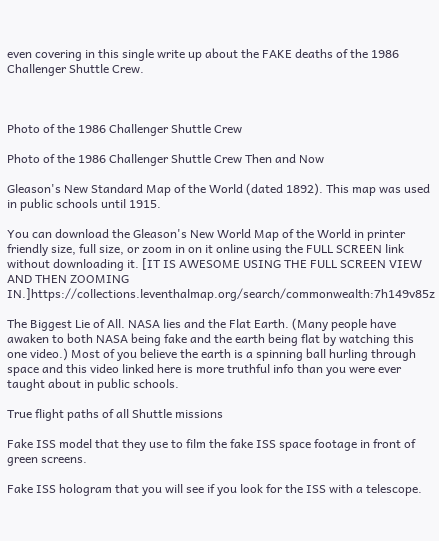even covering in this single write up about the FAKE deaths of the 1986 Challenger Shuttle Crew.



Photo of the 1986 Challenger Shuttle Crew

Photo of the 1986 Challenger Shuttle Crew Then and Now

Gleason's New Standard Map of the World (dated 1892). This map was used in public schools until 1915.

You can download the Gleason's New World Map of the World in printer friendly size, full size, or zoom in on it online using the FULL SCREEN link without downloading it. [IT IS AWESOME USING THE FULL SCREEN VIEW AND THEN ZOOMING IN.]https://collections.leventhalmap.org/search/commonwealth:7h149v85z

The Biggest Lie of All. NASA lies and the Flat Earth. (Many people have awaken to both NASA being fake and the earth being flat by watching this one video.) Most of you believe the earth is a spinning ball hurling through space and this video linked here is more truthful info than you were ever taught about in public schools.

True flight paths of all Shuttle missions

Fake ISS model that they use to film the fake ISS space footage in front of green screens.

Fake ISS hologram that you will see if you look for the ISS with a telescope.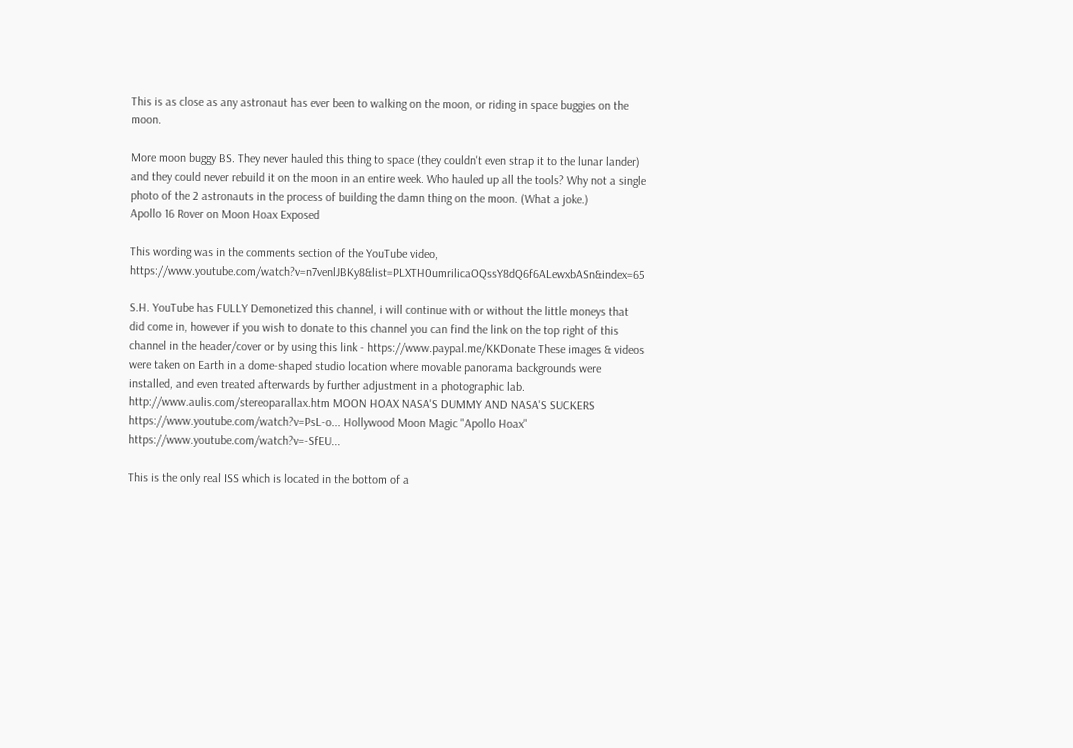This is as close as any astronaut has ever been to walking on the moon, or riding in space buggies on the moon.

More moon buggy BS. They never hauled this thing to space (they couldn't even strap it to the lunar lander) and they could never rebuild it on the moon in an entire week. Who hauled up all the tools? Why not a single photo of the 2 astronauts in the process of building the damn thing on the moon. (What a joke.)
Apollo 16 Rover on Moon Hoax Exposed

This wording was in the comments section of the YouTube video, https://www.youtube.com/watch?v=n7venlJBKy8&list=PLXTH0umrilicaOQssY8dQ6f6ALewxbASn&index=65

S.H. YouTube has FULLY Demonetized this channel, i will continue with or without the little moneys that did come in, however if you wish to donate to this channel you can find the link on the top right of this channel in the header/cover or by using this link - https://www.paypal.me/KKDonate These images & videos were taken on Earth in a dome-shaped studio location where movable panorama backgrounds were installed, and even treated afterwards by further adjustment in a photographic lab. http://www.aulis.com/stereoparallax.htm MOON HOAX NASA'S DUMMY AND NASA'S SUCKERS https://www.youtube.com/watch?v=PsL-o... Hollywood Moon Magic "Apollo Hoax" https://www.youtube.com/watch?v=-SfEU...

This is the only real ISS which is located in the bottom of a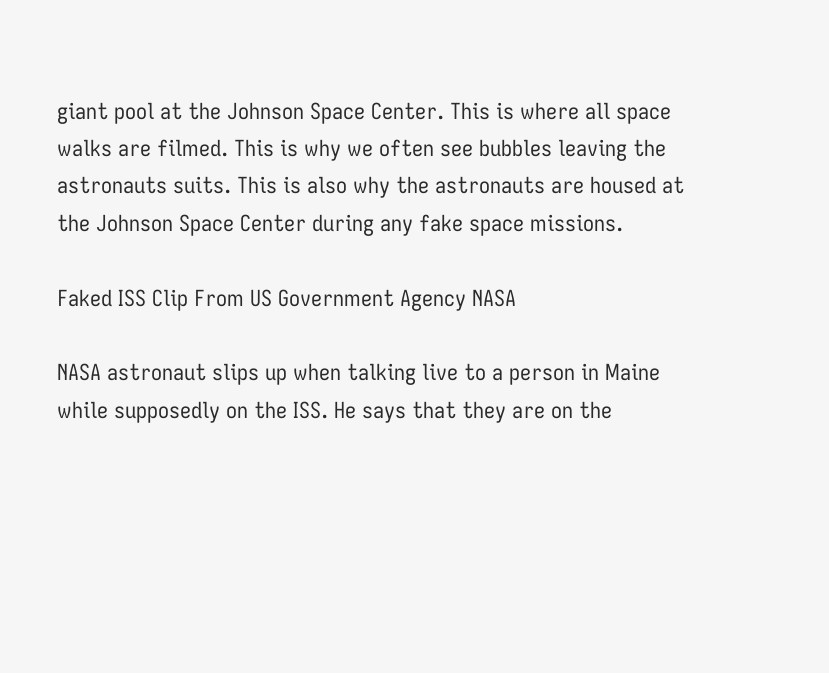giant pool at the Johnson Space Center. This is where all space walks are filmed. This is why we often see bubbles leaving the astronauts suits. This is also why the astronauts are housed at the Johnson Space Center during any fake space missions.

Faked ISS Clip From US Government Agency NASA

NASA astronaut slips up when talking live to a person in Maine while supposedly on the ISS. He says that they are on the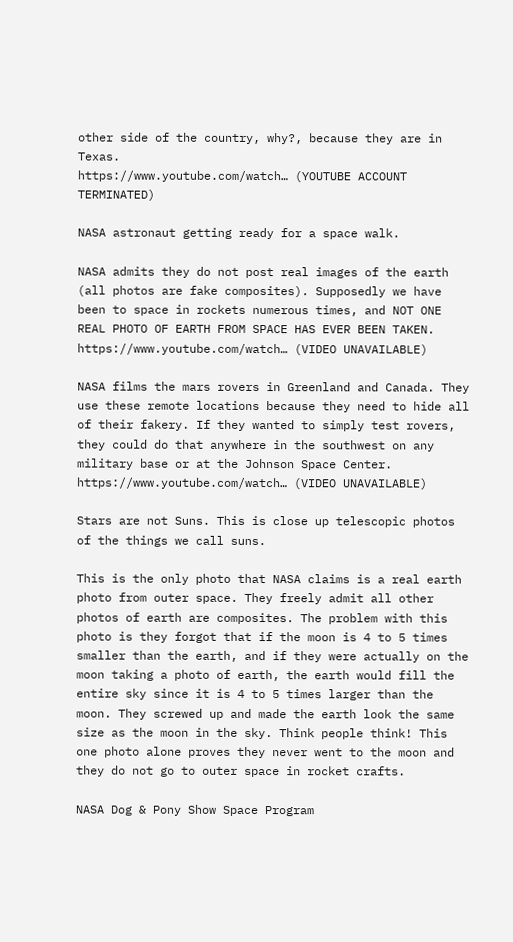other side of the country, why?, because they are in Texas.
https://www.youtube.com/watch… (YOUTUBE ACCOUNT TERMINATED)

NASA astronaut getting ready for a space walk.

NASA admits they do not post real images of the earth (all photos are fake composites). Supposedly we have been to space in rockets numerous times, and NOT ONE REAL PHOTO OF EARTH FROM SPACE HAS EVER BEEN TAKEN.
https://www.youtube.com/watch… (VIDEO UNAVAILABLE)

NASA films the mars rovers in Greenland and Canada. They use these remote locations because they need to hide all of their fakery. If they wanted to simply test rovers, they could do that anywhere in the southwest on any military base or at the Johnson Space Center.
https://www.youtube.com/watch… (VIDEO UNAVAILABLE)

Stars are not Suns. This is close up telescopic photos of the things we call suns.

This is the only photo that NASA claims is a real earth photo from outer space. They freely admit all other photos of earth are composites. The problem with this photo is they forgot that if the moon is 4 to 5 times smaller than the earth, and if they were actually on the moon taking a photo of earth, the earth would fill the entire sky since it is 4 to 5 times larger than the moon. They screwed up and made the earth look the same size as the moon in the sky. Think people think! This one photo alone proves they never went to the moon and they do not go to outer space in rocket crafts.

NASA Dog & Pony Show Space Program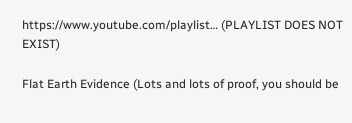https://www.youtube.com/playlist… (PLAYLIST DOES NOT EXIST)

Flat Earth Evidence (Lots and lots of proof, you should be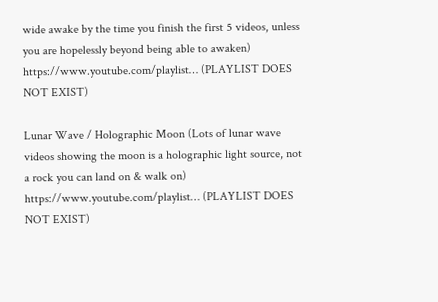wide awake by the time you finish the first 5 videos, unless you are hopelessly beyond being able to awaken)
https://www.youtube.com/playlist… (PLAYLIST DOES NOT EXIST)

Lunar Wave / Holographic Moon (Lots of lunar wave videos showing the moon is a holographic light source, not a rock you can land on & walk on)
https://www.youtube.com/playlist… (PLAYLIST DOES NOT EXIST)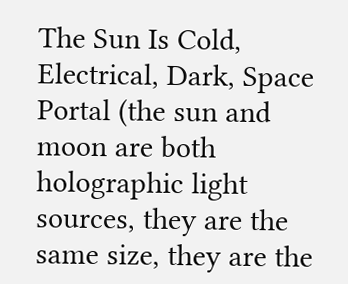The Sun Is Cold, Electrical, Dark, Space Portal (the sun and moon are both holographic light sources, they are the same size, they are the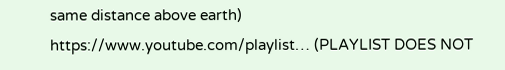same distance above earth)
https://www.youtube.com/playlist… (PLAYLIST DOES NOT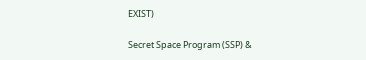EXIST)

Secret Space Program (SSP) &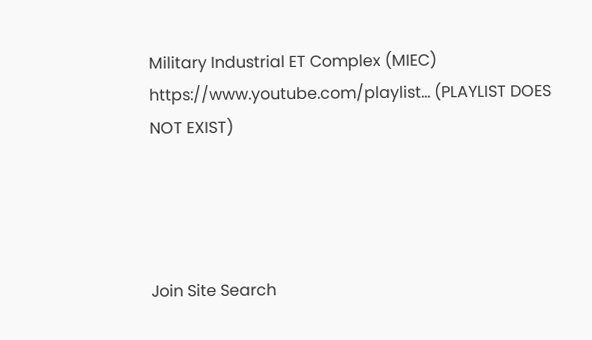Military Industrial ET Complex (MIEC)
https://www.youtube.com/playlist… (PLAYLIST DOES NOT EXIST)




Join Site Search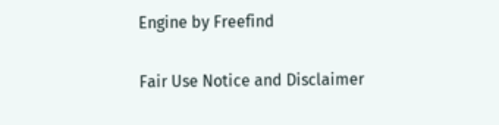Engine by Freefind

Fair Use Notice and Disclaimer